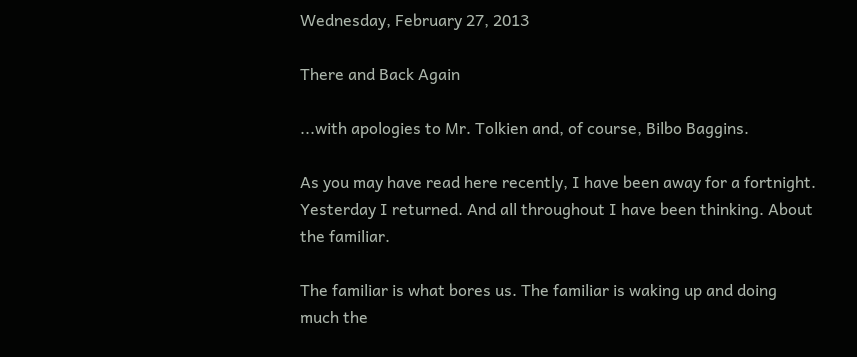Wednesday, February 27, 2013

There and Back Again

...with apologies to Mr. Tolkien and, of course, Bilbo Baggins.

As you may have read here recently, I have been away for a fortnight. Yesterday I returned. And all throughout I have been thinking. About the familiar.

The familiar is what bores us. The familiar is waking up and doing much the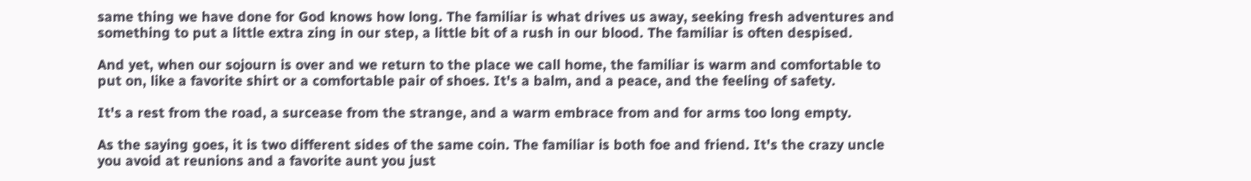same thing we have done for God knows how long. The familiar is what drives us away, seeking fresh adventures and something to put a little extra zing in our step, a little bit of a rush in our blood. The familiar is often despised.

And yet, when our sojourn is over and we return to the place we call home, the familiar is warm and comfortable to put on, like a favorite shirt or a comfortable pair of shoes. It's a balm, and a peace, and the feeling of safety.

It's a rest from the road, a surcease from the strange, and a warm embrace from and for arms too long empty.

As the saying goes, it is two different sides of the same coin. The familiar is both foe and friend. It's the crazy uncle you avoid at reunions and a favorite aunt you just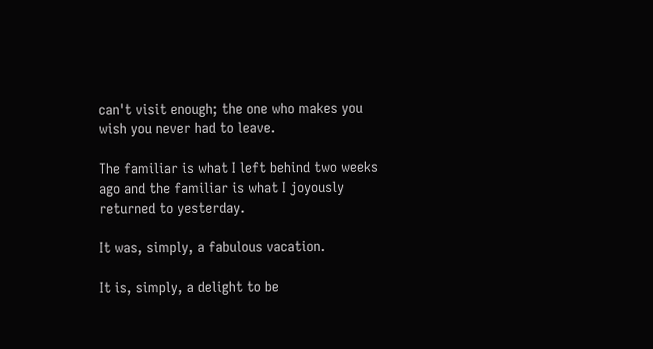can't visit enough; the one who makes you wish you never had to leave.

The familiar is what I left behind two weeks ago and the familiar is what I joyously returned to yesterday.

It was, simply, a fabulous vacation.

It is, simply, a delight to be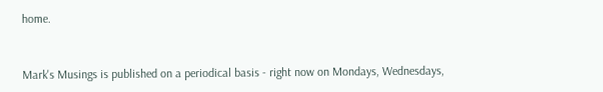home.


Mark's Musings is published on a periodical basis - right now on Mondays, Wednesdays,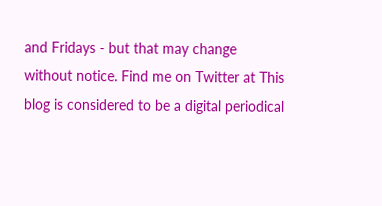and Fridays - but that may change without notice. Find me on Twitter at This blog is considered to be a digital periodical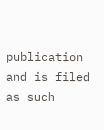publication and is filed as such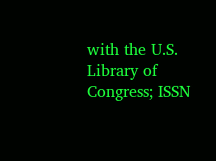with the U.S. Library of Congress; ISSN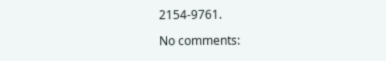2154-9761.

No comments: